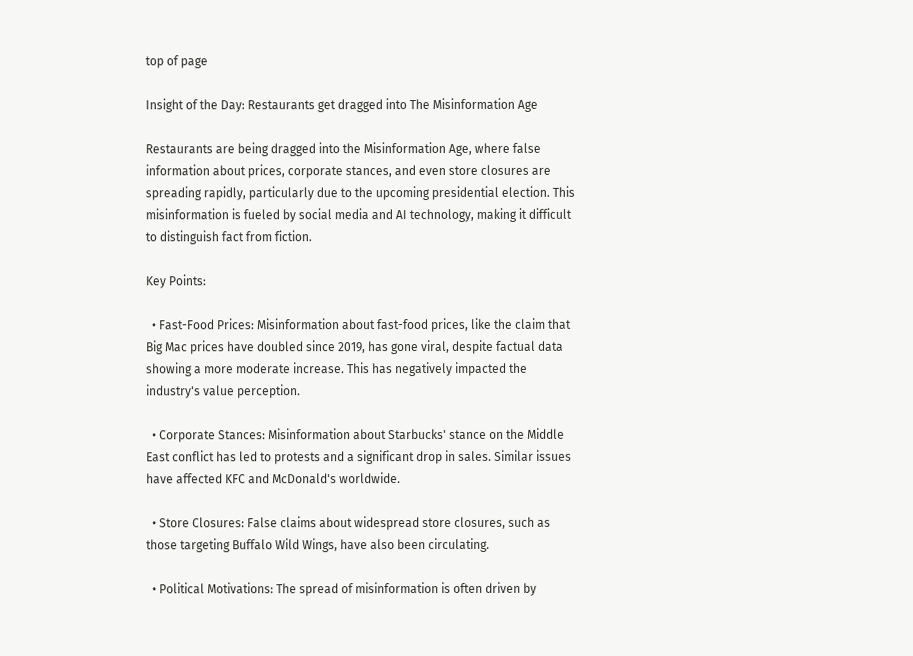top of page

Insight of the Day: Restaurants get dragged into The Misinformation Age

Restaurants are being dragged into the Misinformation Age, where false information about prices, corporate stances, and even store closures are spreading rapidly, particularly due to the upcoming presidential election. This misinformation is fueled by social media and AI technology, making it difficult to distinguish fact from fiction.

Key Points:

  • Fast-Food Prices: Misinformation about fast-food prices, like the claim that Big Mac prices have doubled since 2019, has gone viral, despite factual data showing a more moderate increase. This has negatively impacted the industry's value perception.

  • Corporate Stances: Misinformation about Starbucks' stance on the Middle East conflict has led to protests and a significant drop in sales. Similar issues have affected KFC and McDonald's worldwide.

  • Store Closures: False claims about widespread store closures, such as those targeting Buffalo Wild Wings, have also been circulating.

  • Political Motivations: The spread of misinformation is often driven by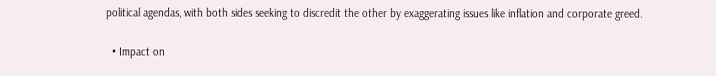political agendas, with both sides seeking to discredit the other by exaggerating issues like inflation and corporate greed.

  • Impact on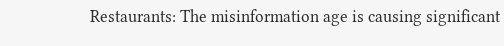Restaurants: The misinformation age is causing significant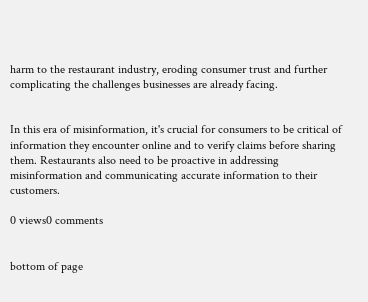harm to the restaurant industry, eroding consumer trust and further complicating the challenges businesses are already facing.


In this era of misinformation, it's crucial for consumers to be critical of information they encounter online and to verify claims before sharing them. Restaurants also need to be proactive in addressing misinformation and communicating accurate information to their customers.

0 views0 comments


bottom of page